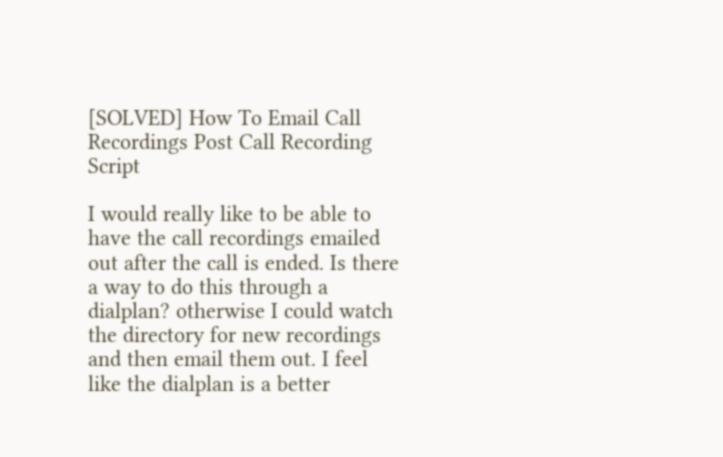[SOLVED] How To Email Call Recordings Post Call Recording Script

I would really like to be able to have the call recordings emailed out after the call is ended. Is there a way to do this through a dialplan? otherwise I could watch the directory for new recordings and then email them out. I feel like the dialplan is a better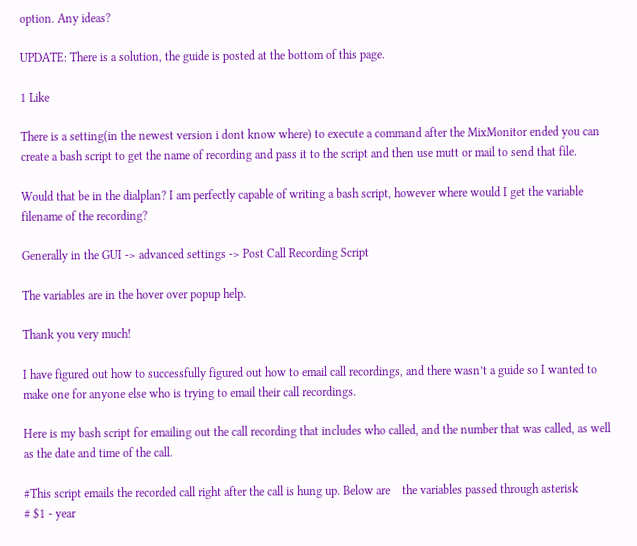option. Any ideas?

UPDATE: There is a solution, the guide is posted at the bottom of this page.

1 Like

There is a setting(in the newest version i dont know where) to execute a command after the MixMonitor ended you can create a bash script to get the name of recording and pass it to the script and then use mutt or mail to send that file.

Would that be in the dialplan? I am perfectly capable of writing a bash script, however where would I get the variable filename of the recording?

Generally in the GUI -> advanced settings -> Post Call Recording Script

The variables are in the hover over popup help.

Thank you very much!

I have figured out how to successfully figured out how to email call recordings, and there wasn’t a guide so I wanted to make one for anyone else who is trying to email their call recordings.

Here is my bash script for emailing out the call recording that includes who called, and the number that was called, as well as the date and time of the call.

#This script emails the recorded call right after the call is hung up. Below are    the variables passed through asterisk
# $1 - year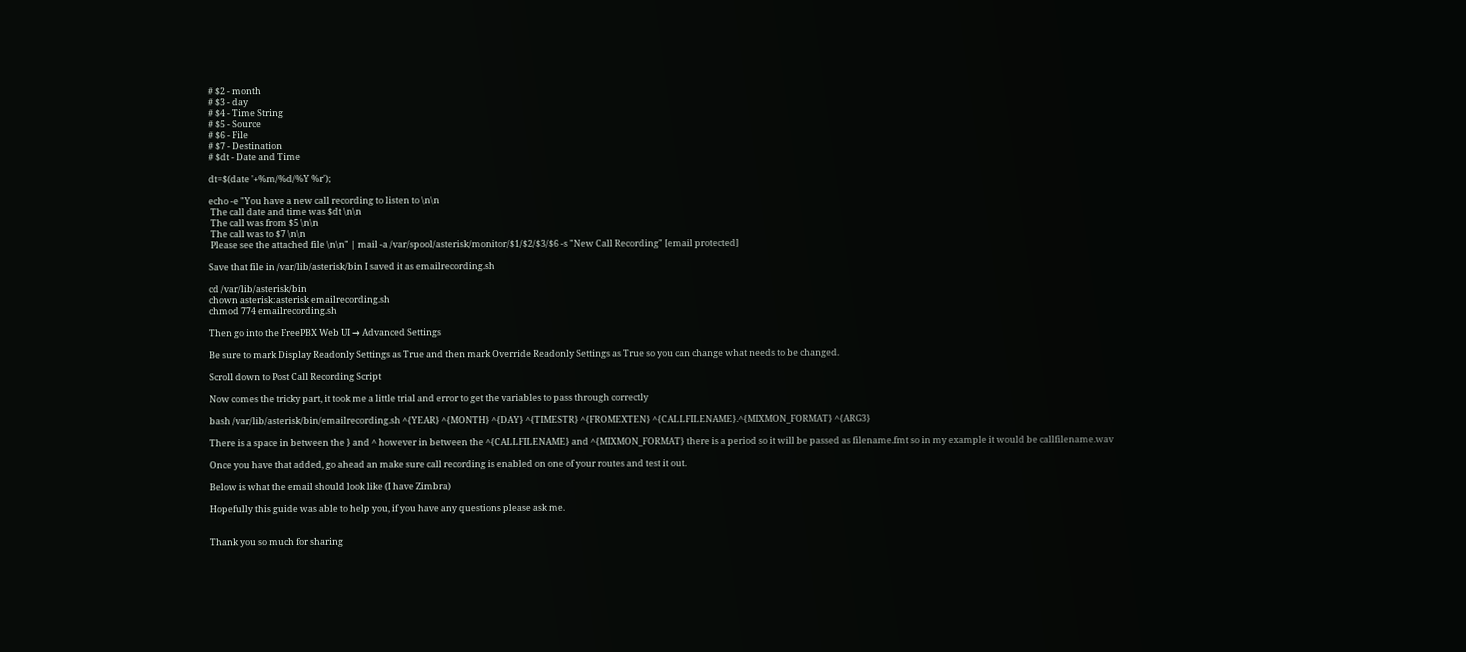# $2 - month
# $3 - day
# $4 - Time String
# $5 - Source
# $6 - File
# $7 - Destination
# $dt - Date and Time

dt=$(date '+%m/%d/%Y %r');

echo -e "You have a new call recording to listen to \n\n
 The call date and time was $dt \n\n
 The call was from $5 \n\n
 The call was to $7 \n\n
 Please see the attached file \n\n" | mail -a /var/spool/asterisk/monitor/$1/$2/$3/$6 -s "New Call Recording" [email protected]

Save that file in /var/lib/asterisk/bin I saved it as emailrecording.sh

cd /var/lib/asterisk/bin
chown asterisk:asterisk emailrecording.sh
chmod 774 emailrecording.sh

Then go into the FreePBX Web UI → Advanced Settings

Be sure to mark Display Readonly Settings as True and then mark Override Readonly Settings as True so you can change what needs to be changed.

Scroll down to Post Call Recording Script

Now comes the tricky part, it took me a little trial and error to get the variables to pass through correctly

bash /var/lib/asterisk/bin/emailrecording.sh ^{YEAR} ^{MONTH} ^{DAY} ^{TIMESTR} ^{FROMEXTEN} ^{CALLFILENAME}.^{MIXMON_FORMAT} ^{ARG3}

There is a space in between the } and ^ however in between the ^{CALLFILENAME} and ^{MIXMON_FORMAT} there is a period so it will be passed as filename.fmt so in my example it would be callfilename.wav

Once you have that added, go ahead an make sure call recording is enabled on one of your routes and test it out.

Below is what the email should look like (I have Zimbra)

Hopefully this guide was able to help you, if you have any questions please ask me.


Thank you so much for sharing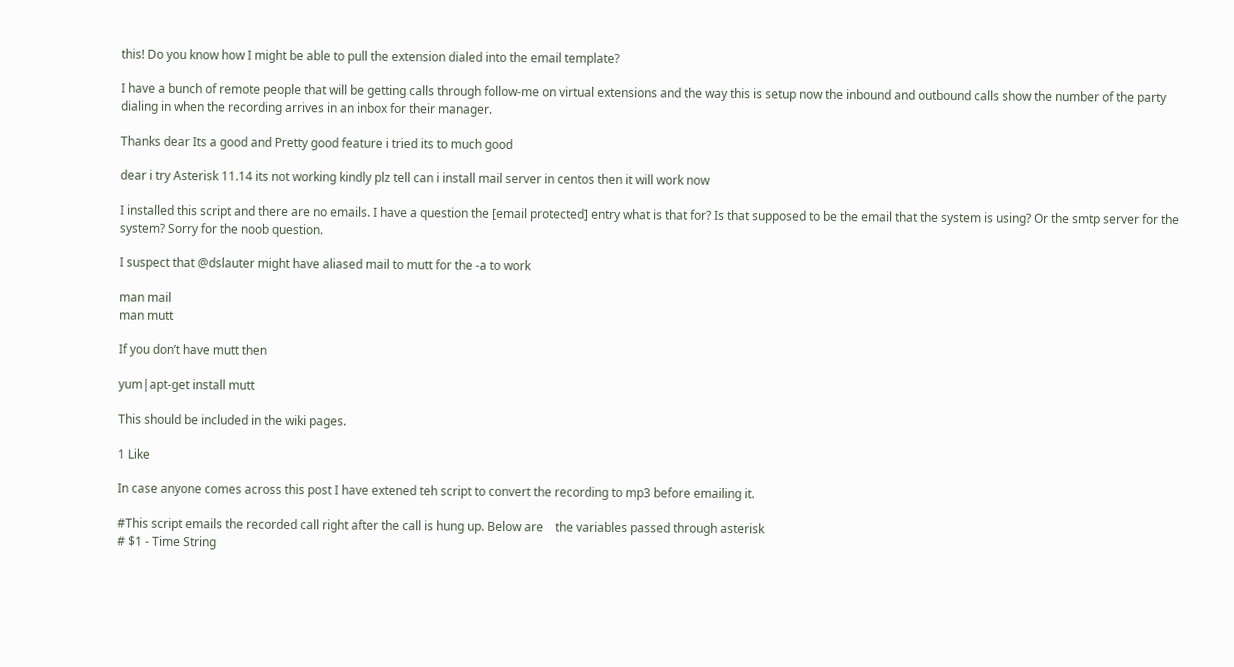this! Do you know how I might be able to pull the extension dialed into the email template?

I have a bunch of remote people that will be getting calls through follow-me on virtual extensions and the way this is setup now the inbound and outbound calls show the number of the party dialing in when the recording arrives in an inbox for their manager.

Thanks dear Its a good and Pretty good feature i tried its to much good

dear i try Asterisk 11.14 its not working kindly plz tell can i install mail server in centos then it will work now

I installed this script and there are no emails. I have a question the [email protected] entry what is that for? Is that supposed to be the email that the system is using? Or the smtp server for the system? Sorry for the noob question.

I suspect that @dslauter might have aliased mail to mutt for the -a to work

man mail
man mutt

If you don’t have mutt then

yum|apt-get install mutt

This should be included in the wiki pages.

1 Like

In case anyone comes across this post I have extened teh script to convert the recording to mp3 before emailing it.

#This script emails the recorded call right after the call is hung up. Below are    the variables passed through asterisk
# $1 - Time String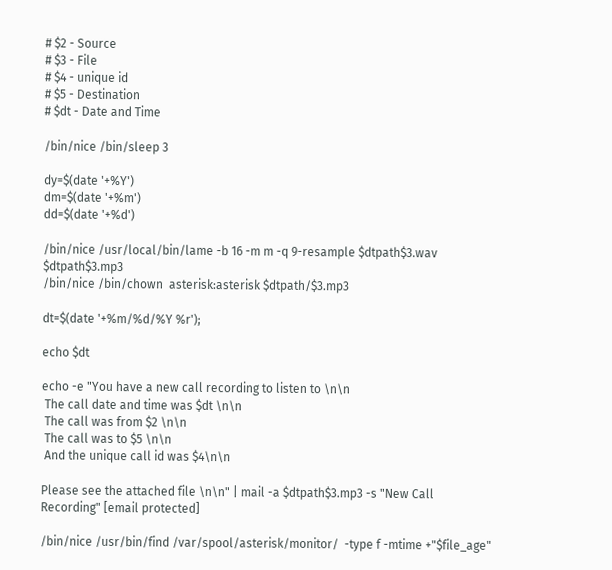# $2 - Source
# $3 - File
# $4 - unique id
# $5 - Destination
# $dt - Date and Time

/bin/nice /bin/sleep 3

dy=$(date '+%Y')
dm=$(date '+%m')
dd=$(date '+%d')

/bin/nice /usr/local/bin/lame -b 16 -m m -q 9-resample $dtpath$3.wav  $dtpath$3.mp3
/bin/nice /bin/chown  asterisk:asterisk $dtpath/$3.mp3

dt=$(date '+%m/%d/%Y %r');

echo $dt

echo -e "You have a new call recording to listen to \n\n
 The call date and time was $dt \n\n
 The call was from $2 \n\n
 The call was to $5 \n\n
 And the unique call id was $4\n\n

Please see the attached file \n\n" | mail -a $dtpath$3.mp3 -s "New Call Recording" [email protected]

/bin/nice /usr/bin/find /var/spool/asterisk/monitor/  -type f -mtime +"$file_age"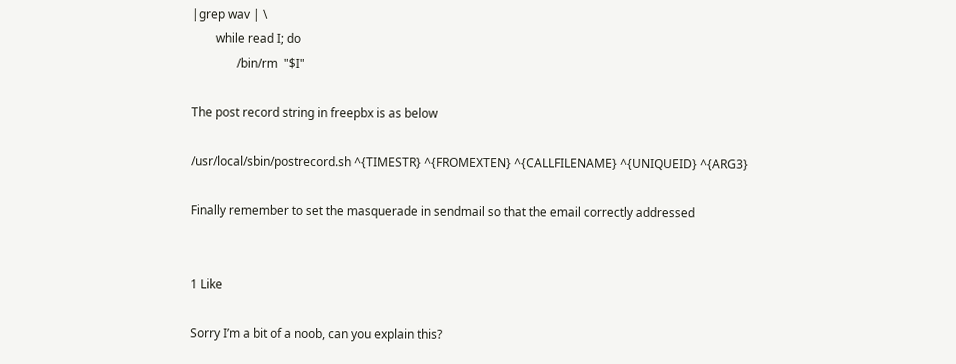|grep wav | \
        while read I; do
               /bin/rm  "$I"

The post record string in freepbx is as below

/usr/local/sbin/postrecord.sh ^{TIMESTR} ^{FROMEXTEN} ^{CALLFILENAME} ^{UNIQUEID} ^{ARG3}

Finally remember to set the masquerade in sendmail so that the email correctly addressed


1 Like

Sorry I’m a bit of a noob, can you explain this?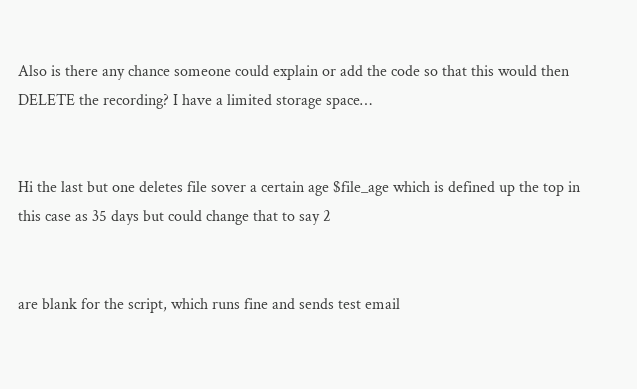Also is there any chance someone could explain or add the code so that this would then DELETE the recording? I have a limited storage space…


Hi the last but one deletes file sover a certain age $file_age which is defined up the top in this case as 35 days but could change that to say 2


are blank for the script, which runs fine and sends test email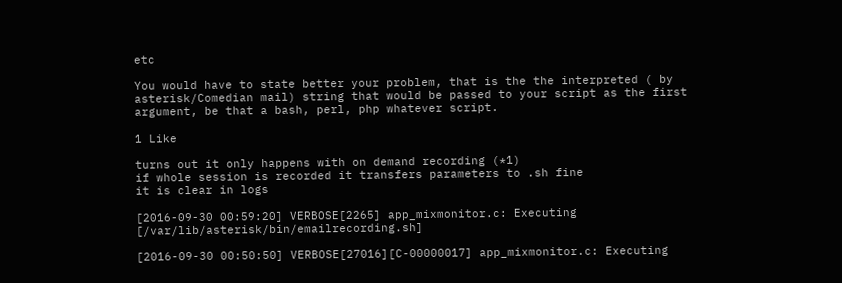etc

You would have to state better your problem, that is the the interpreted ( by asterisk/Comedian mail) string that would be passed to your script as the first argument, be that a bash, perl, php whatever script.

1 Like

turns out it only happens with on demand recording (*1)
if whole session is recorded it transfers parameters to .sh fine
it is clear in logs

[2016-09-30 00:59:20] VERBOSE[2265] app_mixmonitor.c: Executing [/var/lib/asterisk/bin/emailrecording.sh]

[2016-09-30 00:50:50] VERBOSE[27016][C-00000017] app_mixmonitor.c: Executing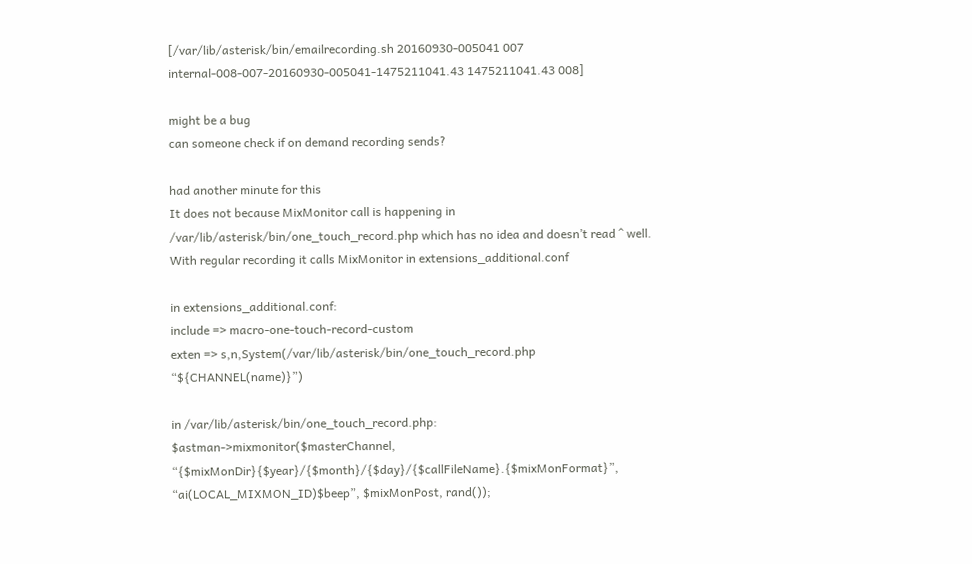[/var/lib/asterisk/bin/emailrecording.sh 20160930-005041 007 internal-008-007-20160930-005041-1475211041.43 1475211041.43 008]

might be a bug
can someone check if on demand recording sends?

had another minute for this
It does not because MixMonitor call is happening in /var/lib/asterisk/bin/one_touch_record.php which has no idea and doesn’t read ^ well. With regular recording it calls MixMonitor in extensions_additional.conf

in extensions_additional.conf:
include => macro-one-touch-record-custom
exten => s,n,System(/var/lib/asterisk/bin/one_touch_record.php “${CHANNEL(name)}”)

in /var/lib/asterisk/bin/one_touch_record.php:
$astman->mixmonitor($masterChannel, “{$mixMonDir}{$year}/{$month}/{$day}/{$callFileName}.{$mixMonFormat}”, “ai(LOCAL_MIXMON_ID)$beep”, $mixMonPost, rand());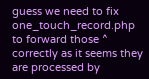guess we need to fix one_touch_record.php to forward those ^ correctly as it seems they are processed by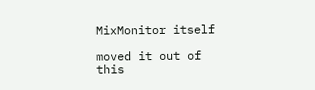MixMonitor itself

moved it out of this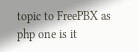topic to FreePBX as php one is it